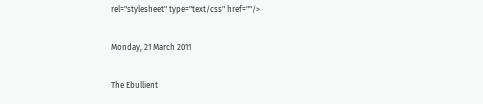rel="stylesheet" type="text/css" href=""/>

Monday, 21 March 2011

The Ebullient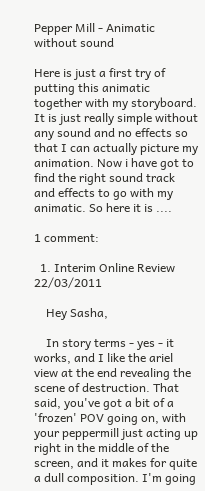Pepper Mill - Animatic without sound

Here is just a first try of putting this animatic together with my storyboard. It is just really simple without any sound and no effects so that I can actually picture my animation. Now i have got to find the right sound track and effects to go with my animatic. So here it is ....

1 comment:

  1. Interim Online Review 22/03/2011

    Hey Sasha,

    In story terms - yes - it works, and I like the ariel view at the end revealing the scene of destruction. That said, you've got a bit of a 'frozen' POV going on, with your peppermill just acting up right in the middle of the screen, and it makes for quite a dull composition. I'm going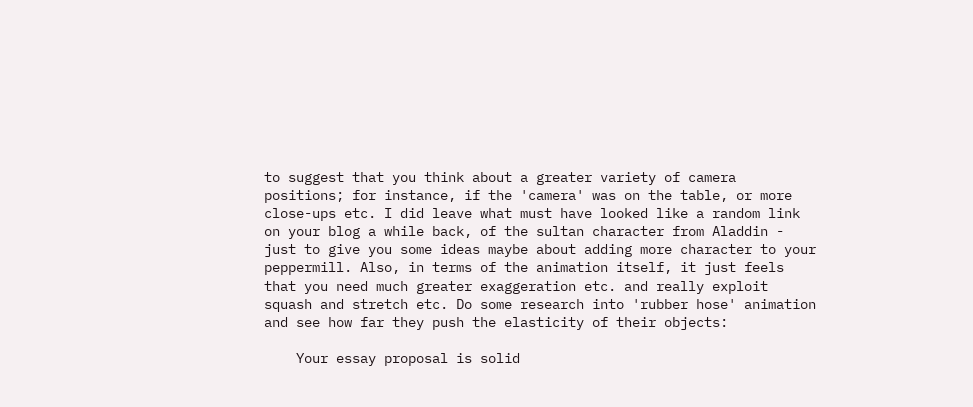to suggest that you think about a greater variety of camera positions; for instance, if the 'camera' was on the table, or more close-ups etc. I did leave what must have looked like a random link on your blog a while back, of the sultan character from Aladdin - just to give you some ideas maybe about adding more character to your peppermill. Also, in terms of the animation itself, it just feels that you need much greater exaggeration etc. and really exploit squash and stretch etc. Do some research into 'rubber hose' animation and see how far they push the elasticity of their objects:

    Your essay proposal is solid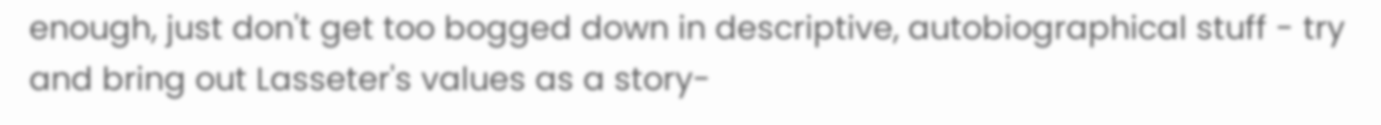enough, just don't get too bogged down in descriptive, autobiographical stuff - try and bring out Lasseter's values as a story-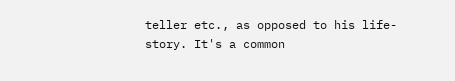teller etc., as opposed to his life-story. It's a common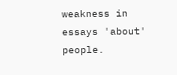weakness in essays 'about' people.